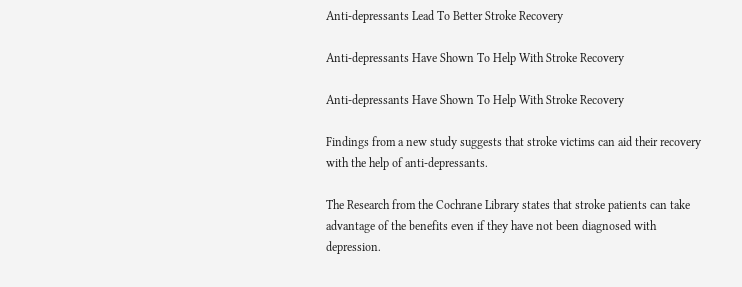Anti-depressants Lead To Better Stroke Recovery

Anti-depressants Have Shown To Help With Stroke Recovery

Anti-depressants Have Shown To Help With Stroke Recovery

Findings from a new study suggests that stroke victims can aid their recovery with the help of anti-depressants.

The Research from the Cochrane Library states that stroke patients can take advantage of the benefits even if they have not been diagnosed with depression.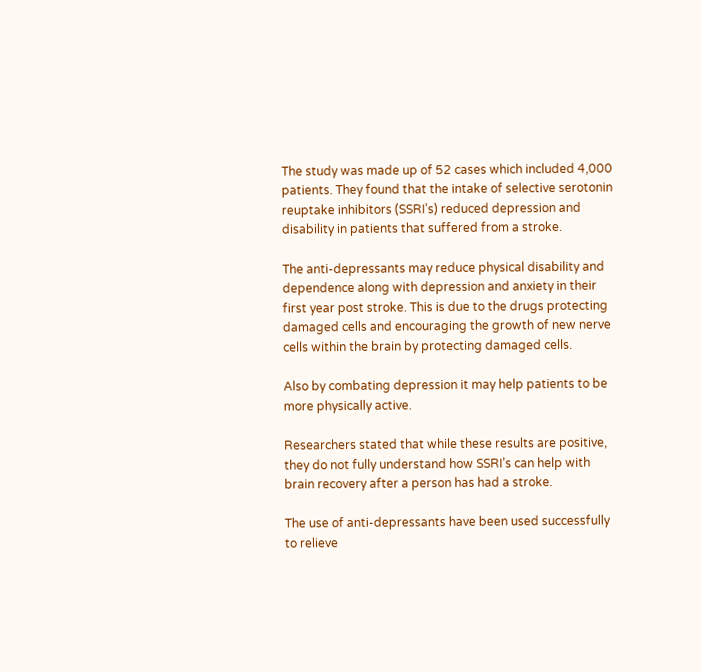The study was made up of 52 cases which included 4,000 patients. They found that the intake of selective serotonin reuptake inhibitors (SSRI’s) reduced depression and disability in patients that suffered from a stroke.

The anti-depressants may reduce physical disability and dependence along with depression and anxiety in their first year post stroke. This is due to the drugs protecting damaged cells and encouraging the growth of new nerve cells within the brain by protecting damaged cells.

Also by combating depression it may help patients to be more physically active.

Researchers stated that while these results are positive, they do not fully understand how SSRI’s can help with brain recovery after a person has had a stroke.

The use of anti-depressants have been used successfully to relieve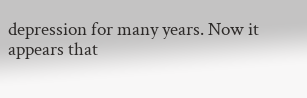depression for many years. Now it appears that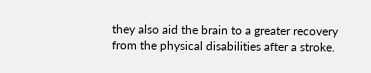they also aid the brain to a greater recovery from the physical disabilities after a stroke.